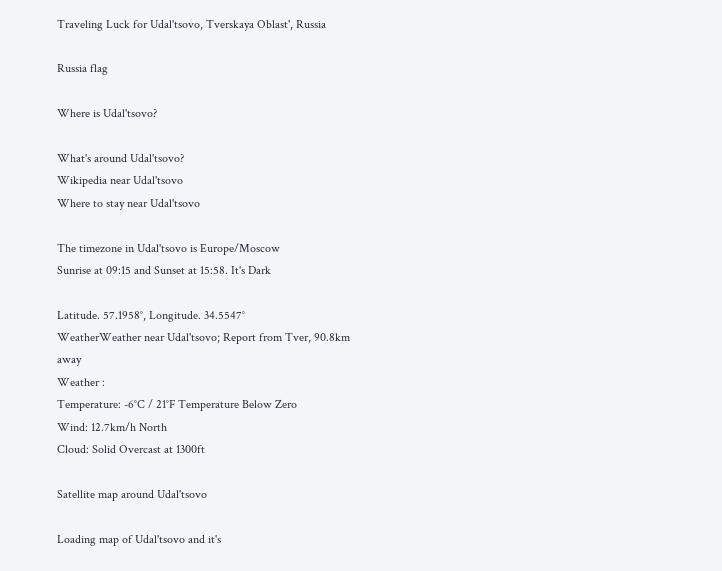Traveling Luck for Udal'tsovo, Tverskaya Oblast', Russia

Russia flag

Where is Udal'tsovo?

What's around Udal'tsovo?
Wikipedia near Udal'tsovo
Where to stay near Udal'tsovo

The timezone in Udal'tsovo is Europe/Moscow
Sunrise at 09:15 and Sunset at 15:58. It's Dark

Latitude. 57.1958°, Longitude. 34.5547°
WeatherWeather near Udal'tsovo; Report from Tver, 90.8km away
Weather :
Temperature: -6°C / 21°F Temperature Below Zero
Wind: 12.7km/h North
Cloud: Solid Overcast at 1300ft

Satellite map around Udal'tsovo

Loading map of Udal'tsovo and it's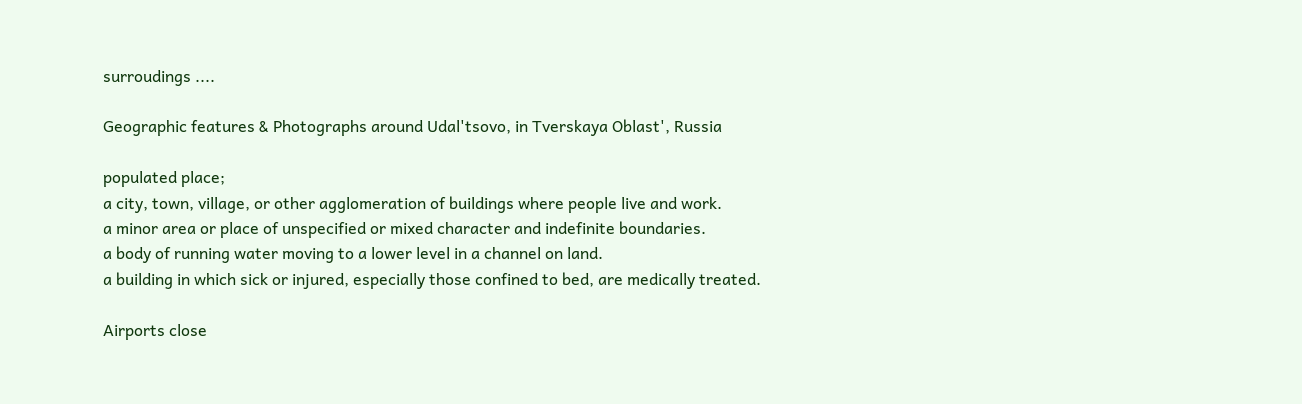surroudings ....

Geographic features & Photographs around Udal'tsovo, in Tverskaya Oblast', Russia

populated place;
a city, town, village, or other agglomeration of buildings where people live and work.
a minor area or place of unspecified or mixed character and indefinite boundaries.
a body of running water moving to a lower level in a channel on land.
a building in which sick or injured, especially those confined to bed, are medically treated.

Airports close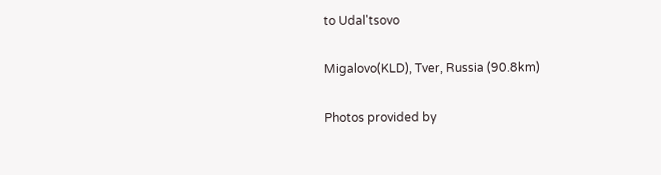to Udal'tsovo

Migalovo(KLD), Tver, Russia (90.8km)

Photos provided by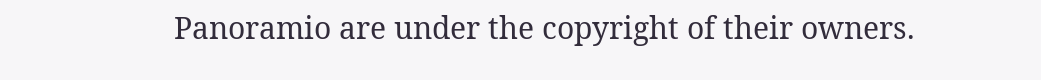Panoramio are under the copyright of their owners.